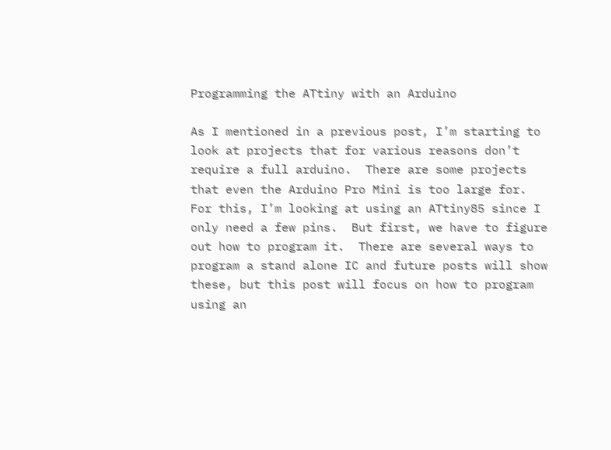Programming the ATtiny with an Arduino

As I mentioned in a previous post, I’m starting to look at projects that for various reasons don’t require a full arduino.  There are some projects that even the Arduino Pro Mini is too large for.  For this, I’m looking at using an ATtiny85 since I only need a few pins.  But first, we have to figure out how to program it.  There are several ways to program a stand alone IC and future posts will show these, but this post will focus on how to program using an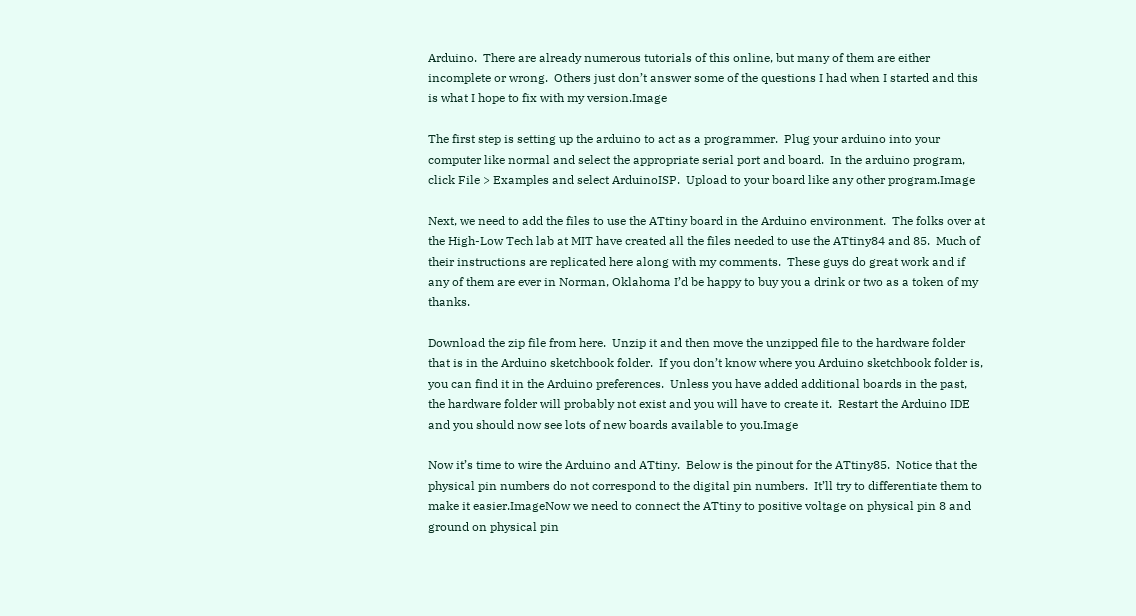Arduino.  There are already numerous tutorials of this online, but many of them are either incomplete or wrong.  Others just don’t answer some of the questions I had when I started and this is what I hope to fix with my version.Image

The first step is setting up the arduino to act as a programmer.  Plug your arduino into your computer like normal and select the appropriate serial port and board.  In the arduino program, click File > Examples and select ArduinoISP.  Upload to your board like any other program.Image

Next, we need to add the files to use the ATtiny board in the Arduino environment.  The folks over at the High-Low Tech lab at MIT have created all the files needed to use the ATtiny84 and 85.  Much of their instructions are replicated here along with my comments.  These guys do great work and if any of them are ever in Norman, Oklahoma I’d be happy to buy you a drink or two as a token of my thanks.

Download the zip file from here.  Unzip it and then move the unzipped file to the hardware folder that is in the Arduino sketchbook folder.  If you don’t know where you Arduino sketchbook folder is, you can find it in the Arduino preferences.  Unless you have added additional boards in the past, the hardware folder will probably not exist and you will have to create it.  Restart the Arduino IDE and you should now see lots of new boards available to you.Image

Now it’s time to wire the Arduino and ATtiny.  Below is the pinout for the ATtiny85.  Notice that the physical pin numbers do not correspond to the digital pin numbers.  It’ll try to differentiate them to make it easier.ImageNow we need to connect the ATtiny to positive voltage on physical pin 8 and ground on physical pin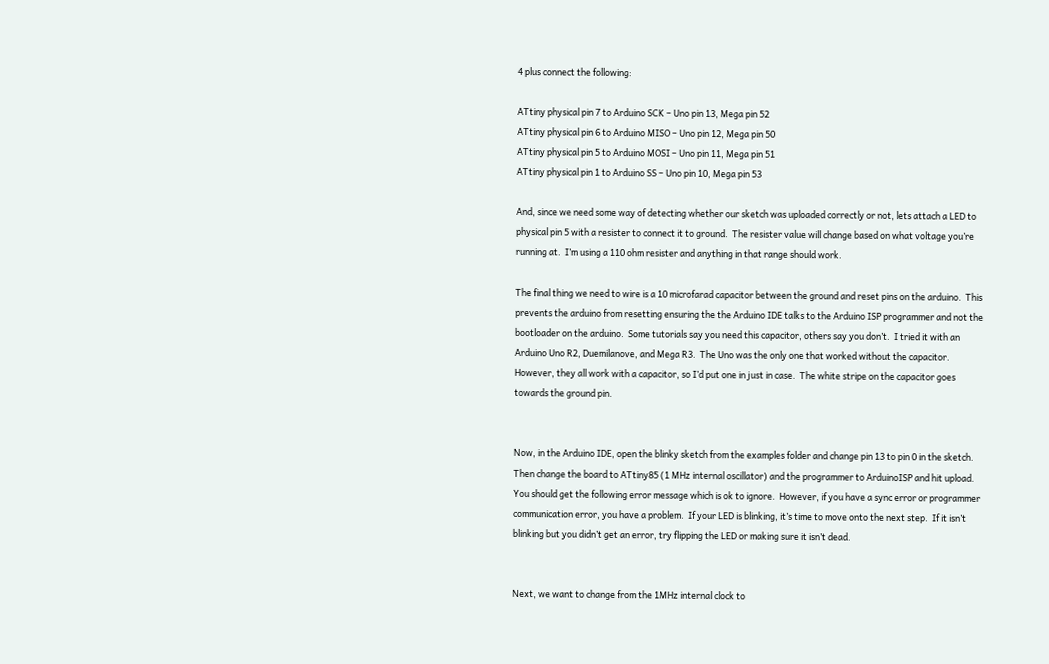4 plus connect the following:

ATtiny physical pin 7 to Arduino SCK – Uno pin 13, Mega pin 52
ATtiny physical pin 6 to Arduino MISO – Uno pin 12, Mega pin 50
ATtiny physical pin 5 to Arduino MOSI – Uno pin 11, Mega pin 51
ATtiny physical pin 1 to Arduino SS – Uno pin 10, Mega pin 53

And, since we need some way of detecting whether our sketch was uploaded correctly or not, lets attach a LED to physical pin 5 with a resister to connect it to ground.  The resister value will change based on what voltage you’re running at.  I’m using a 110 ohm resister and anything in that range should work.

The final thing we need to wire is a 10 microfarad capacitor between the ground and reset pins on the arduino.  This prevents the arduino from resetting ensuring the the Arduino IDE talks to the Arduino ISP programmer and not the bootloader on the arduino.  Some tutorials say you need this capacitor, others say you don’t.  I tried it with an Arduino Uno R2, Duemilanove, and Mega R3.  The Uno was the only one that worked without the capacitor.  However, they all work with a capacitor, so I’d put one in just in case.  The white stripe on the capacitor goes towards the ground pin.


Now, in the Arduino IDE, open the blinky sketch from the examples folder and change pin 13 to pin 0 in the sketch.  Then change the board to ATtiny85 (1 MHz internal oscillator) and the programmer to ArduinoISP and hit upload.  You should get the following error message which is ok to ignore.  However, if you have a sync error or programmer communication error, you have a problem.  If your LED is blinking, it’s time to move onto the next step.  If it isn’t blinking but you didn’t get an error, try flipping the LED or making sure it isn’t dead.


Next, we want to change from the 1MHz internal clock to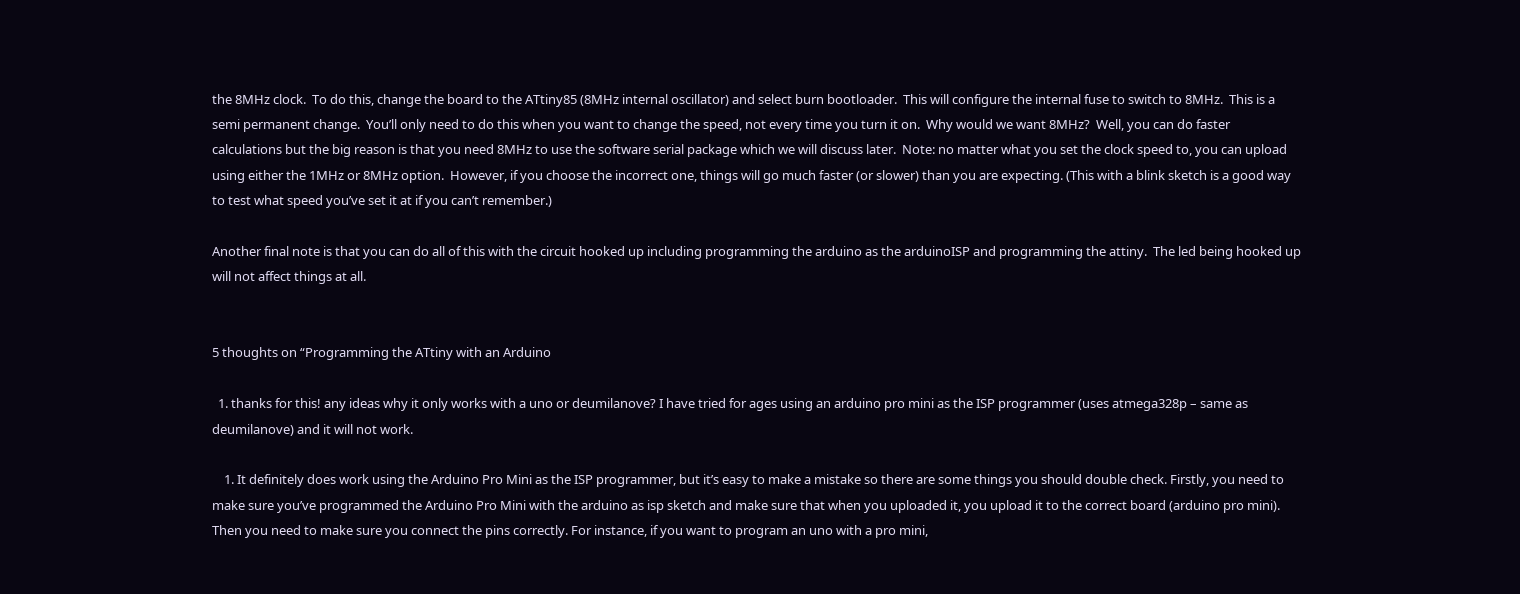the 8MHz clock.  To do this, change the board to the ATtiny85 (8MHz internal oscillator) and select burn bootloader.  This will configure the internal fuse to switch to 8MHz.  This is a semi permanent change.  You’ll only need to do this when you want to change the speed, not every time you turn it on.  Why would we want 8MHz?  Well, you can do faster calculations but the big reason is that you need 8MHz to use the software serial package which we will discuss later.  Note: no matter what you set the clock speed to, you can upload using either the 1MHz or 8MHz option.  However, if you choose the incorrect one, things will go much faster (or slower) than you are expecting. (This with a blink sketch is a good way to test what speed you’ve set it at if you can’t remember.)

Another final note is that you can do all of this with the circuit hooked up including programming the arduino as the arduinoISP and programming the attiny.  The led being hooked up will not affect things at all.


5 thoughts on “Programming the ATtiny with an Arduino

  1. thanks for this! any ideas why it only works with a uno or deumilanove? I have tried for ages using an arduino pro mini as the ISP programmer (uses atmega328p – same as deumilanove) and it will not work.

    1. It definitely does work using the Arduino Pro Mini as the ISP programmer, but it’s easy to make a mistake so there are some things you should double check. Firstly, you need to make sure you’ve programmed the Arduino Pro Mini with the arduino as isp sketch and make sure that when you uploaded it, you upload it to the correct board (arduino pro mini). Then you need to make sure you connect the pins correctly. For instance, if you want to program an uno with a pro mini,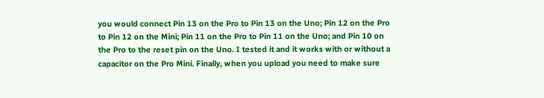you would connect Pin 13 on the Pro to Pin 13 on the Uno; Pin 12 on the Pro to Pin 12 on the Mini; Pin 11 on the Pro to Pin 11 on the Uno; and Pin 10 on the Pro to the reset pin on the Uno. I tested it and it works with or without a capacitor on the Pro Mini. Finally, when you upload you need to make sure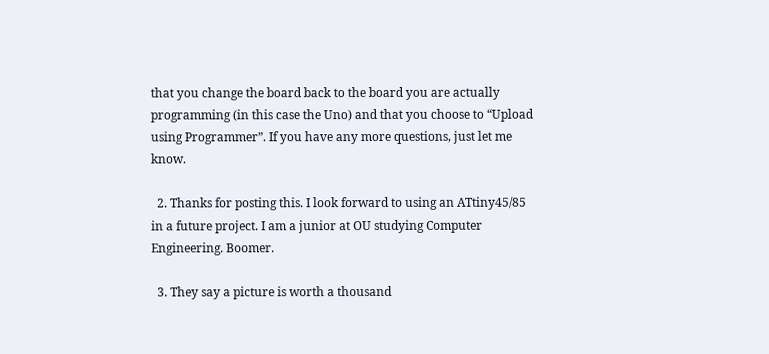that you change the board back to the board you are actually programming (in this case the Uno) and that you choose to “Upload using Programmer”. If you have any more questions, just let me know.

  2. Thanks for posting this. I look forward to using an ATtiny45/85 in a future project. I am a junior at OU studying Computer Engineering. Boomer.

  3. They say a picture is worth a thousand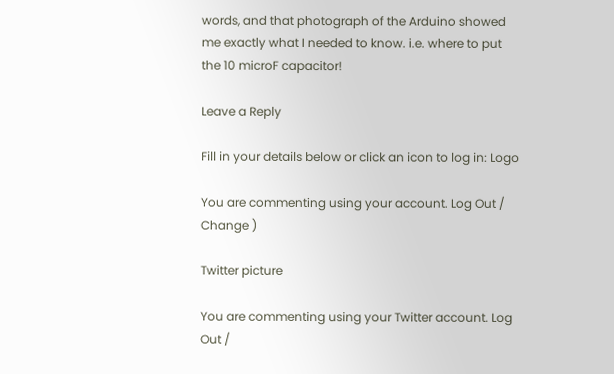words, and that photograph of the Arduino showed me exactly what I needed to know. i.e. where to put the 10 microF capacitor!

Leave a Reply

Fill in your details below or click an icon to log in: Logo

You are commenting using your account. Log Out /  Change )

Twitter picture

You are commenting using your Twitter account. Log Out /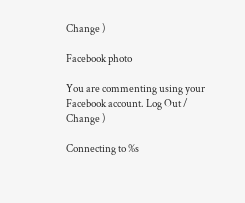Change )

Facebook photo

You are commenting using your Facebook account. Log Out /  Change )

Connecting to %s